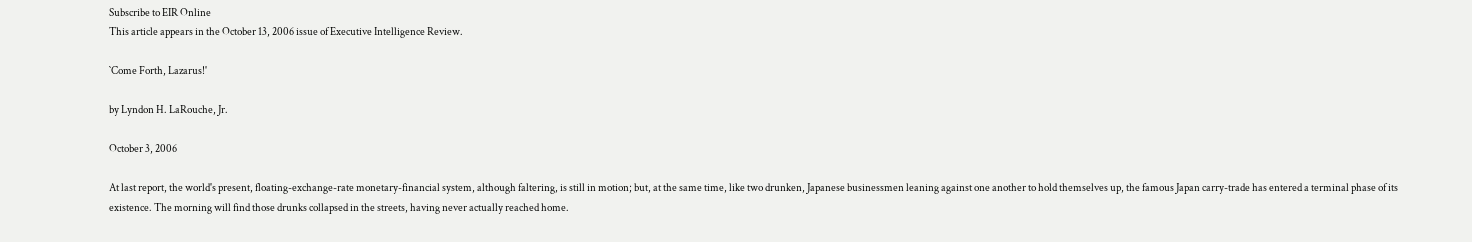Subscribe to EIR Online
This article appears in the October 13, 2006 issue of Executive Intelligence Review.

`Come Forth, Lazarus!'

by Lyndon H. LaRouche, Jr.

October 3, 2006

At last report, the world's present, floating-exchange-rate monetary-financial system, although faltering, is still in motion; but, at the same time, like two drunken, Japanese businessmen leaning against one another to hold themselves up, the famous Japan carry-trade has entered a terminal phase of its existence. The morning will find those drunks collapsed in the streets, having never actually reached home.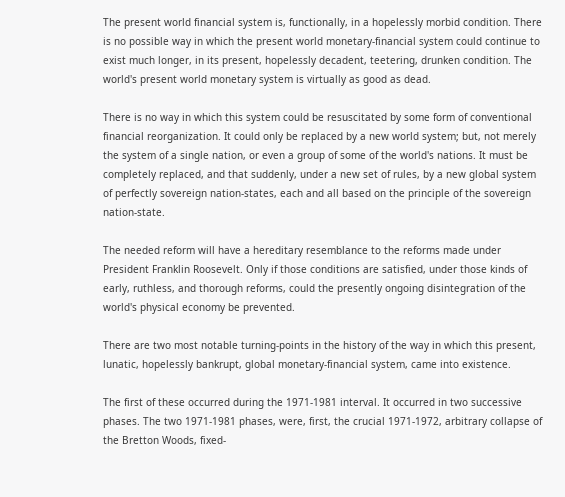The present world financial system is, functionally, in a hopelessly morbid condition. There is no possible way in which the present world monetary-financial system could continue to exist much longer, in its present, hopelessly decadent, teetering, drunken condition. The world's present world monetary system is virtually as good as dead.

There is no way in which this system could be resuscitated by some form of conventional financial reorganization. It could only be replaced by a new world system; but, not merely the system of a single nation, or even a group of some of the world's nations. It must be completely replaced, and that suddenly, under a new set of rules, by a new global system of perfectly sovereign nation-states, each and all based on the principle of the sovereign nation-state.

The needed reform will have a hereditary resemblance to the reforms made under President Franklin Roosevelt. Only if those conditions are satisfied, under those kinds of early, ruthless, and thorough reforms, could the presently ongoing disintegration of the world's physical economy be prevented.

There are two most notable turning-points in the history of the way in which this present, lunatic, hopelessly bankrupt, global monetary-financial system, came into existence.

The first of these occurred during the 1971-1981 interval. It occurred in two successive phases. The two 1971-1981 phases, were, first, the crucial 1971-1972, arbitrary collapse of the Bretton Woods, fixed-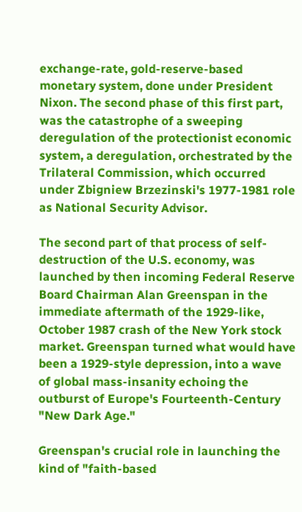exchange-rate, gold-reserve-based monetary system, done under President Nixon. The second phase of this first part, was the catastrophe of a sweeping deregulation of the protectionist economic system, a deregulation, orchestrated by the Trilateral Commission, which occurred under Zbigniew Brzezinski's 1977-1981 role as National Security Advisor.

The second part of that process of self-destruction of the U.S. economy, was launched by then incoming Federal Reserve Board Chairman Alan Greenspan in the immediate aftermath of the 1929-like, October 1987 crash of the New York stock market. Greenspan turned what would have been a 1929-style depression, into a wave of global mass-insanity echoing the outburst of Europe's Fourteenth-Century "New Dark Age."

Greenspan's crucial role in launching the kind of "faith-based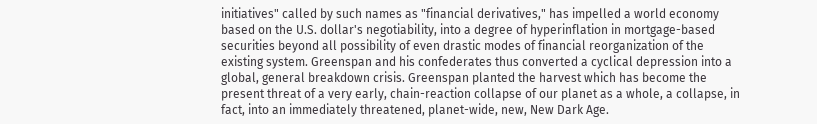initiatives" called by such names as "financial derivatives," has impelled a world economy based on the U.S. dollar's negotiability, into a degree of hyperinflation in mortgage-based securities beyond all possibility of even drastic modes of financial reorganization of the existing system. Greenspan and his confederates thus converted a cyclical depression into a global, general breakdown crisis. Greenspan planted the harvest which has become the present threat of a very early, chain-reaction collapse of our planet as a whole, a collapse, in fact, into an immediately threatened, planet-wide, new, New Dark Age.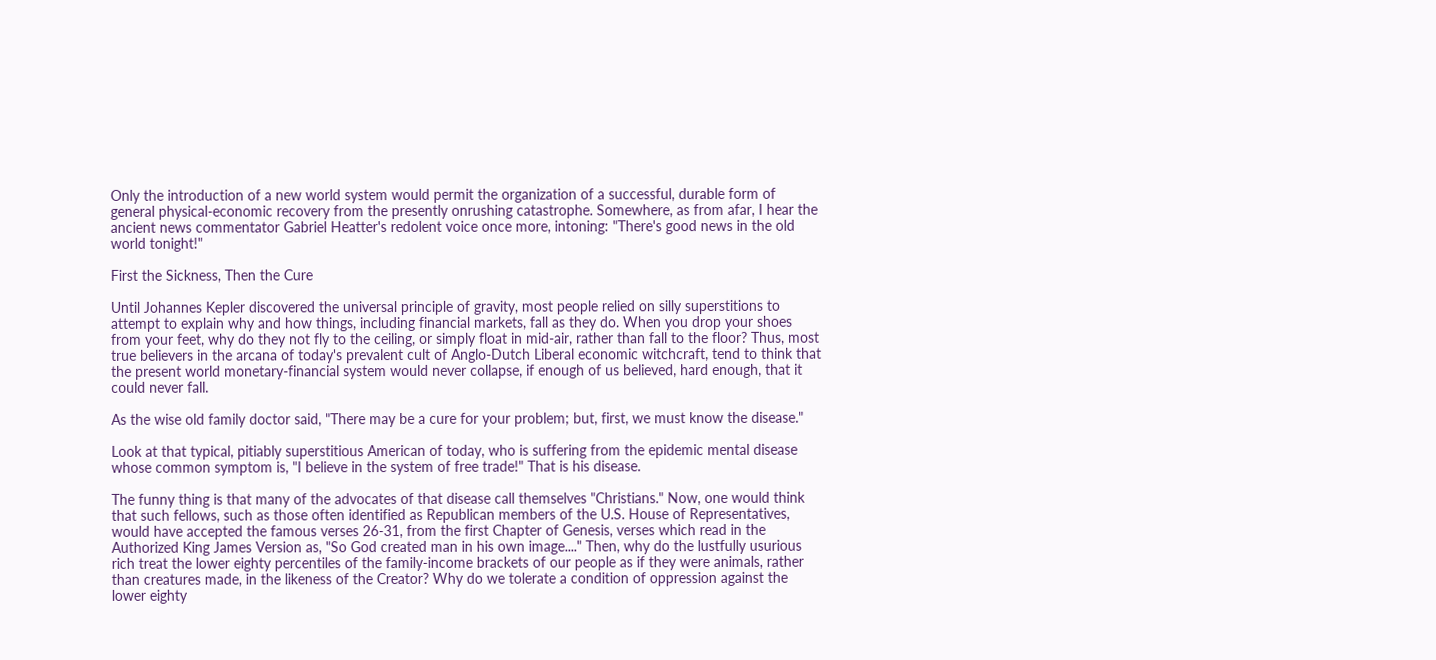Only the introduction of a new world system would permit the organization of a successful, durable form of general physical-economic recovery from the presently onrushing catastrophe. Somewhere, as from afar, I hear the ancient news commentator Gabriel Heatter's redolent voice once more, intoning: "There's good news in the old world tonight!"

First the Sickness, Then the Cure

Until Johannes Kepler discovered the universal principle of gravity, most people relied on silly superstitions to attempt to explain why and how things, including financial markets, fall as they do. When you drop your shoes from your feet, why do they not fly to the ceiling, or simply float in mid-air, rather than fall to the floor? Thus, most true believers in the arcana of today's prevalent cult of Anglo-Dutch Liberal economic witchcraft, tend to think that the present world monetary-financial system would never collapse, if enough of us believed, hard enough, that it could never fall.

As the wise old family doctor said, "There may be a cure for your problem; but, first, we must know the disease."

Look at that typical, pitiably superstitious American of today, who is suffering from the epidemic mental disease whose common symptom is, "I believe in the system of free trade!" That is his disease.

The funny thing is that many of the advocates of that disease call themselves "Christians." Now, one would think that such fellows, such as those often identified as Republican members of the U.S. House of Representatives, would have accepted the famous verses 26-31, from the first Chapter of Genesis, verses which read in the Authorized King James Version as, "So God created man in his own image...." Then, why do the lustfully usurious rich treat the lower eighty percentiles of the family-income brackets of our people as if they were animals, rather than creatures made, in the likeness of the Creator? Why do we tolerate a condition of oppression against the lower eighty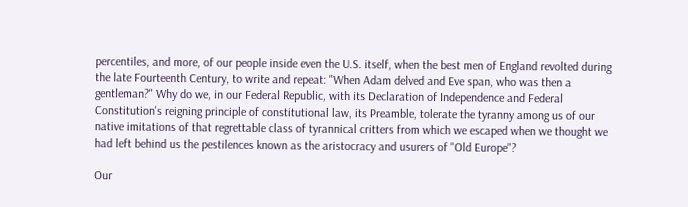percentiles, and more, of our people inside even the U.S. itself, when the best men of England revolted during the late Fourteenth Century, to write and repeat: "When Adam delved and Eve span, who was then a gentleman?" Why do we, in our Federal Republic, with its Declaration of Independence and Federal Constitution's reigning principle of constitutional law, its Preamble, tolerate the tyranny among us of our native imitations of that regrettable class of tyrannical critters from which we escaped when we thought we had left behind us the pestilences known as the aristocracy and usurers of "Old Europe"?

Our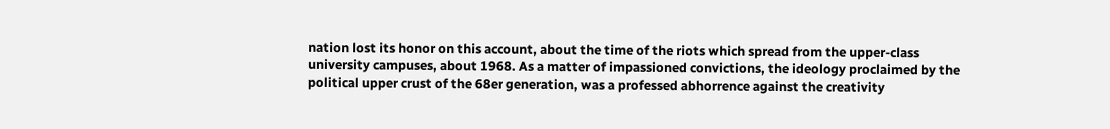nation lost its honor on this account, about the time of the riots which spread from the upper-class university campuses, about 1968. As a matter of impassioned convictions, the ideology proclaimed by the political upper crust of the 68er generation, was a professed abhorrence against the creativity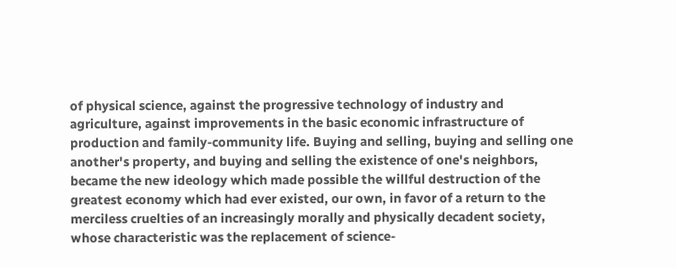of physical science, against the progressive technology of industry and agriculture, against improvements in the basic economic infrastructure of production and family-community life. Buying and selling, buying and selling one another's property, and buying and selling the existence of one's neighbors, became the new ideology which made possible the willful destruction of the greatest economy which had ever existed, our own, in favor of a return to the merciless cruelties of an increasingly morally and physically decadent society, whose characteristic was the replacement of science-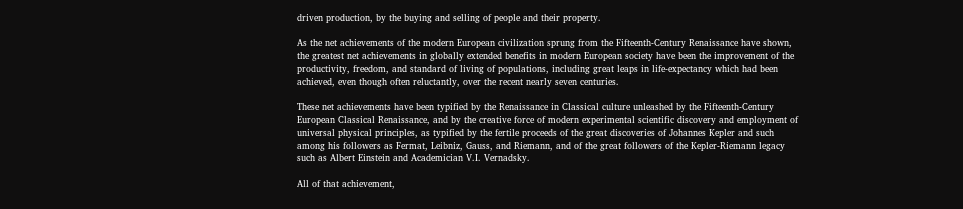driven production, by the buying and selling of people and their property.

As the net achievements of the modern European civilization sprung from the Fifteenth-Century Renaissance have shown, the greatest net achievements in globally extended benefits in modern European society have been the improvement of the productivity, freedom, and standard of living of populations, including great leaps in life-expectancy which had been achieved, even though often reluctantly, over the recent nearly seven centuries.

These net achievements have been typified by the Renaissance in Classical culture unleashed by the Fifteenth-Century European Classical Renaissance, and by the creative force of modern experimental scientific discovery and employment of universal physical principles, as typified by the fertile proceeds of the great discoveries of Johannes Kepler and such among his followers as Fermat, Leibniz, Gauss, and Riemann, and of the great followers of the Kepler-Riemann legacy such as Albert Einstein and Academician V.I. Vernadsky.

All of that achievement,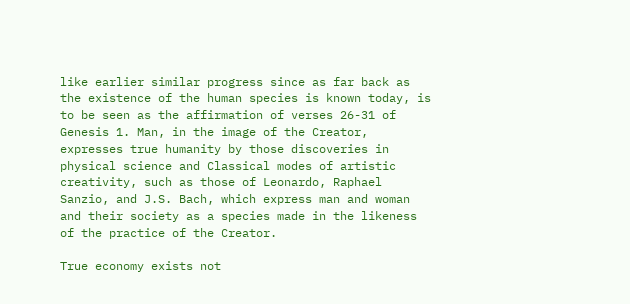like earlier similar progress since as far back as the existence of the human species is known today, is to be seen as the affirmation of verses 26-31 of Genesis 1. Man, in the image of the Creator, expresses true humanity by those discoveries in physical science and Classical modes of artistic creativity, such as those of Leonardo, Raphael Sanzio, and J.S. Bach, which express man and woman and their society as a species made in the likeness of the practice of the Creator.

True economy exists not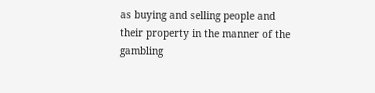as buying and selling people and their property in the manner of the gambling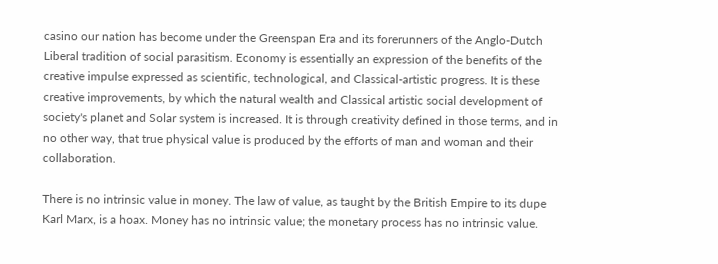casino our nation has become under the Greenspan Era and its forerunners of the Anglo-Dutch Liberal tradition of social parasitism. Economy is essentially an expression of the benefits of the creative impulse expressed as scientific, technological, and Classical-artistic progress. It is these creative improvements, by which the natural wealth and Classical artistic social development of society's planet and Solar system is increased. It is through creativity defined in those terms, and in no other way, that true physical value is produced by the efforts of man and woman and their collaboration.

There is no intrinsic value in money. The law of value, as taught by the British Empire to its dupe Karl Marx, is a hoax. Money has no intrinsic value; the monetary process has no intrinsic value.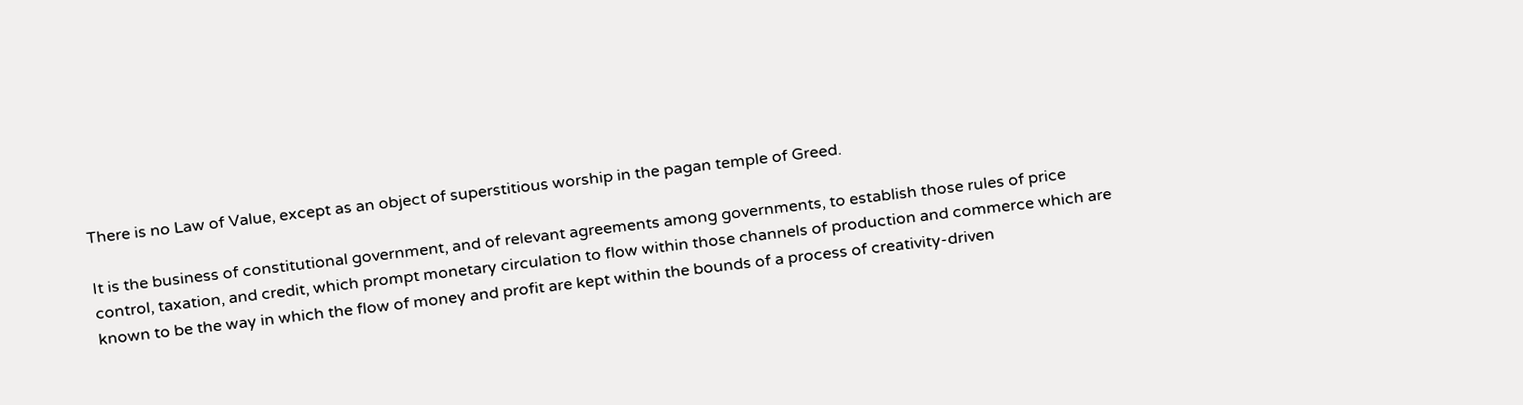There is no Law of Value, except as an object of superstitious worship in the pagan temple of Greed.

It is the business of constitutional government, and of relevant agreements among governments, to establish those rules of price control, taxation, and credit, which prompt monetary circulation to flow within those channels of production and commerce which are known to be the way in which the flow of money and profit are kept within the bounds of a process of creativity-driven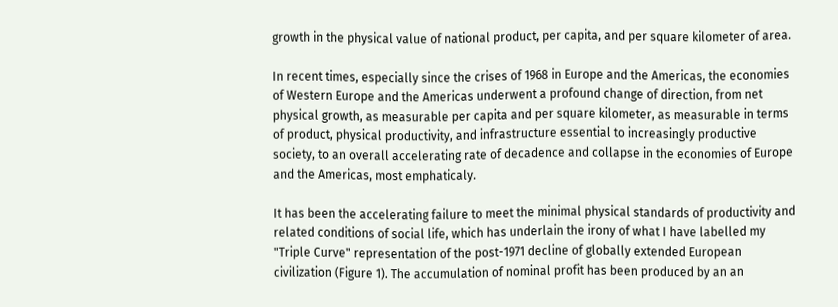growth in the physical value of national product, per capita, and per square kilometer of area.

In recent times, especially since the crises of 1968 in Europe and the Americas, the economies of Western Europe and the Americas underwent a profound change of direction, from net physical growth, as measurable per capita and per square kilometer, as measurable in terms of product, physical productivity, and infrastructure essential to increasingly productive society, to an overall accelerating rate of decadence and collapse in the economies of Europe and the Americas, most emphaticaly.

It has been the accelerating failure to meet the minimal physical standards of productivity and related conditions of social life, which has underlain the irony of what I have labelled my "Triple Curve" representation of the post-1971 decline of globally extended European civilization (Figure 1). The accumulation of nominal profit has been produced by an an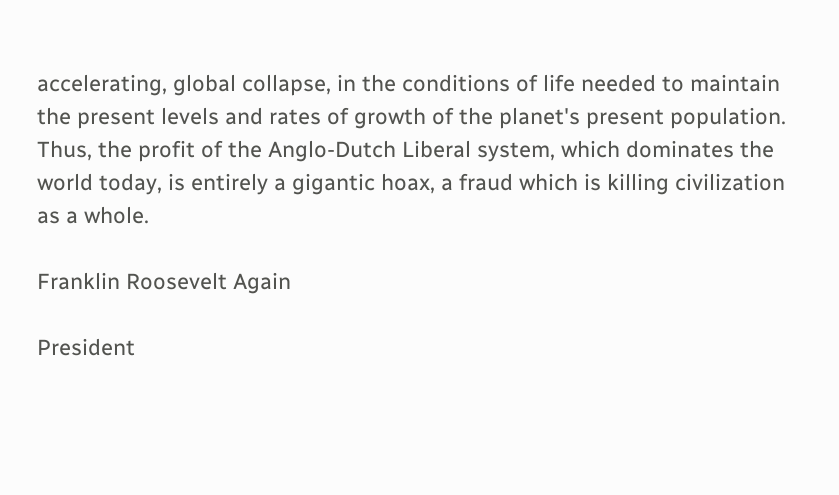accelerating, global collapse, in the conditions of life needed to maintain the present levels and rates of growth of the planet's present population. Thus, the profit of the Anglo-Dutch Liberal system, which dominates the world today, is entirely a gigantic hoax, a fraud which is killing civilization as a whole.

Franklin Roosevelt Again

President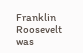Franklin Roosevelt was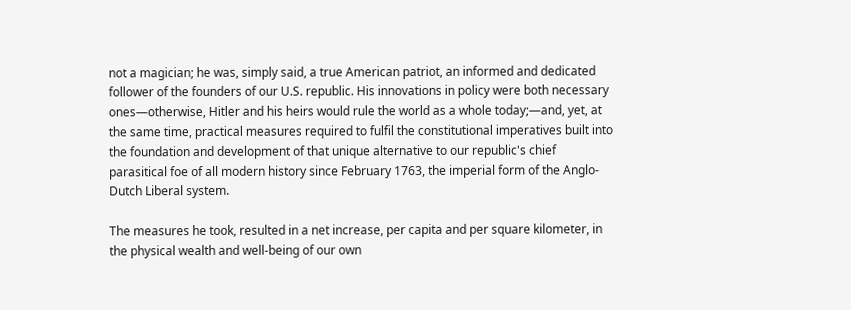not a magician; he was, simply said, a true American patriot, an informed and dedicated follower of the founders of our U.S. republic. His innovations in policy were both necessary ones—otherwise, Hitler and his heirs would rule the world as a whole today;—and, yet, at the same time, practical measures required to fulfil the constitutional imperatives built into the foundation and development of that unique alternative to our republic's chief parasitical foe of all modern history since February 1763, the imperial form of the Anglo-Dutch Liberal system.

The measures he took, resulted in a net increase, per capita and per square kilometer, in the physical wealth and well-being of our own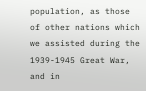population, as those of other nations which we assisted during the 1939-1945 Great War, and in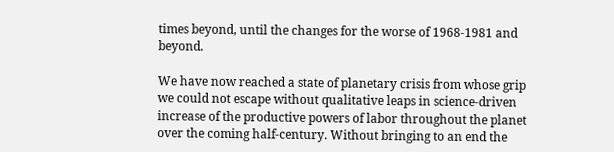times beyond, until the changes for the worse of 1968-1981 and beyond.

We have now reached a state of planetary crisis from whose grip we could not escape without qualitative leaps in science-driven increase of the productive powers of labor throughout the planet over the coming half-century. Without bringing to an end the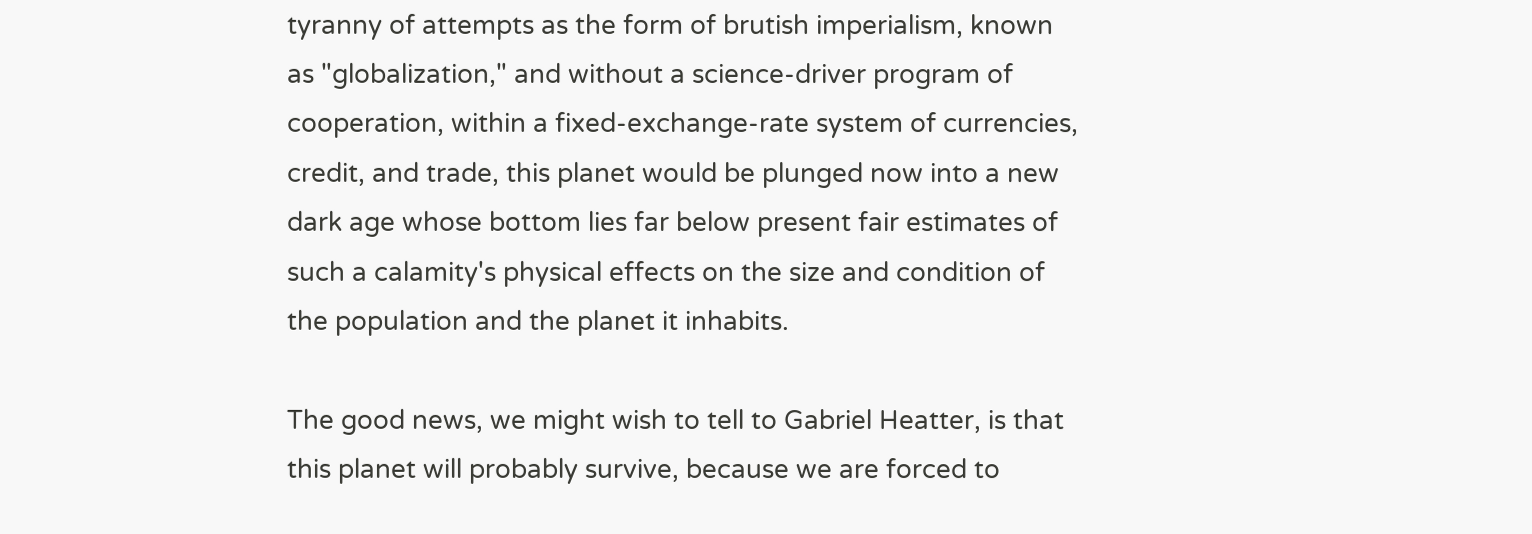tyranny of attempts as the form of brutish imperialism, known as "globalization," and without a science-driver program of cooperation, within a fixed-exchange-rate system of currencies, credit, and trade, this planet would be plunged now into a new dark age whose bottom lies far below present fair estimates of such a calamity's physical effects on the size and condition of the population and the planet it inhabits.

The good news, we might wish to tell to Gabriel Heatter, is that this planet will probably survive, because we are forced to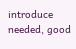introduce needed, good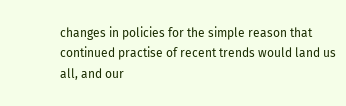changes in policies for the simple reason that continued practise of recent trends would land us all, and our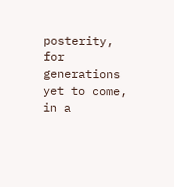posterity, for generations yet to come, in a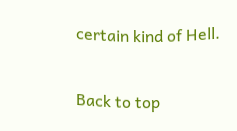certain kind of Hell.

Back to top